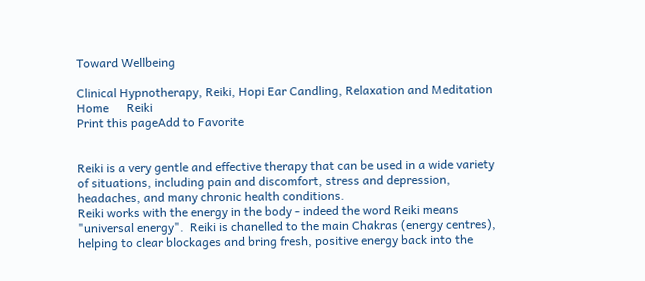Toward Wellbeing

Clinical Hypnotherapy, Reiki, Hopi Ear Candling, Relaxation and Meditation
Home      Reiki
Print this pageAdd to Favorite


Reiki is a very gentle and effective therapy that can be used in a wide variety of situations, including pain and discomfort, stress and depression, headaches, and many chronic health conditions.
Reiki works with the energy in the body - indeed the word Reiki means "universal energy".  Reiki is chanelled to the main Chakras (energy centres), helping to clear blockages and bring fresh, positive energy back into the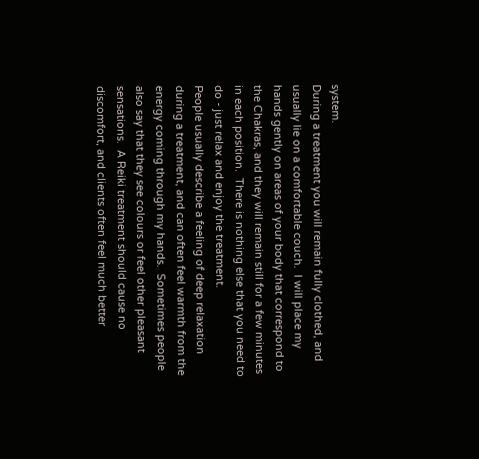system.
During a treatment you will remain fully clothed, and usually lie on a comfortable couch.  I will place my hands gently on areas of your body that correspond to the Chakras, and they will remain still for a few minutes in each position.  There is nothing else that you need to do - just relax and enjoy the treatment.
People usually describe a feeling of deep relaxation during a treatment, and can often feel warmth from the energy coming through my hands.  Sometimes people also say that they see colours or feel other pleasant sensations.  A Reiki treatment should cause no discomfort, and clients often feel much better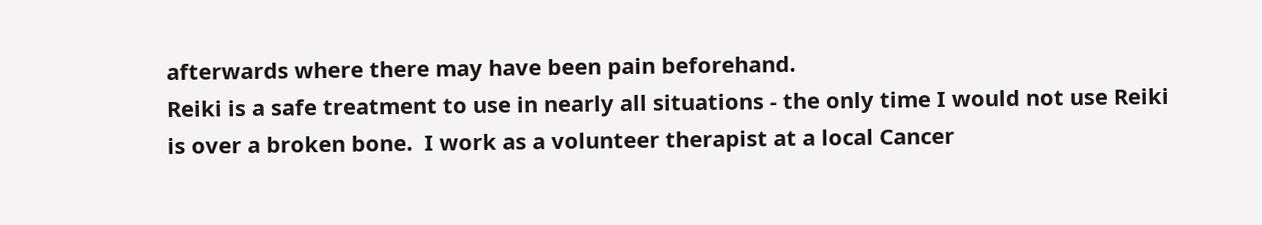afterwards where there may have been pain beforehand.
Reiki is a safe treatment to use in nearly all situations - the only time I would not use Reiki is over a broken bone.  I work as a volunteer therapist at a local Cancer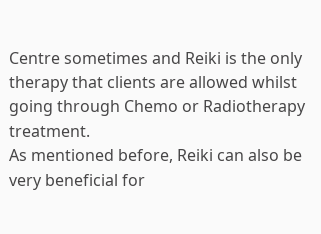Centre sometimes and Reiki is the only therapy that clients are allowed whilst going through Chemo or Radiotherapy treatment.
As mentioned before, Reiki can also be very beneficial for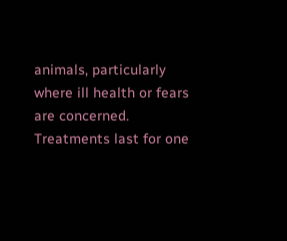animals, particularly where ill health or fears are concerned.
Treatments last for one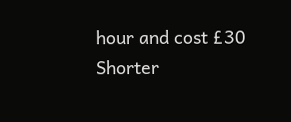hour and cost £30
Shorter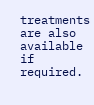treatments are also available if required.